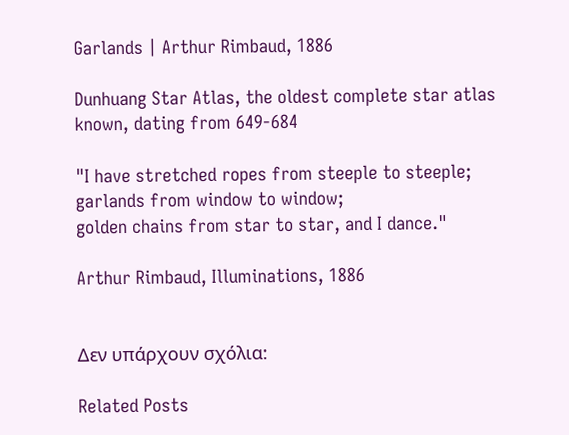Garlands | Arthur Rimbaud, 1886

Dunhuang Star Atlas, the oldest complete star atlas known, dating from 649-684

"I have stretched ropes from steeple to steeple;
garlands from window to window;
golden chains from star to star, and I dance."

Arthur Rimbaud, Illuminations, 1886


Δεν υπάρχουν σχόλια:

Related Posts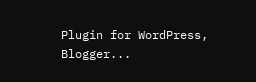Plugin for WordPress, Blogger...